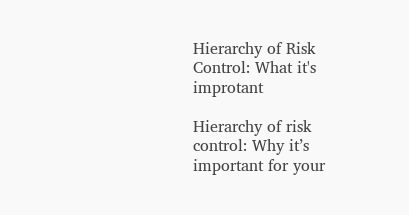Hierarchy of Risk Control: What it's improtant

Hierarchy of risk control: Why it’s important for your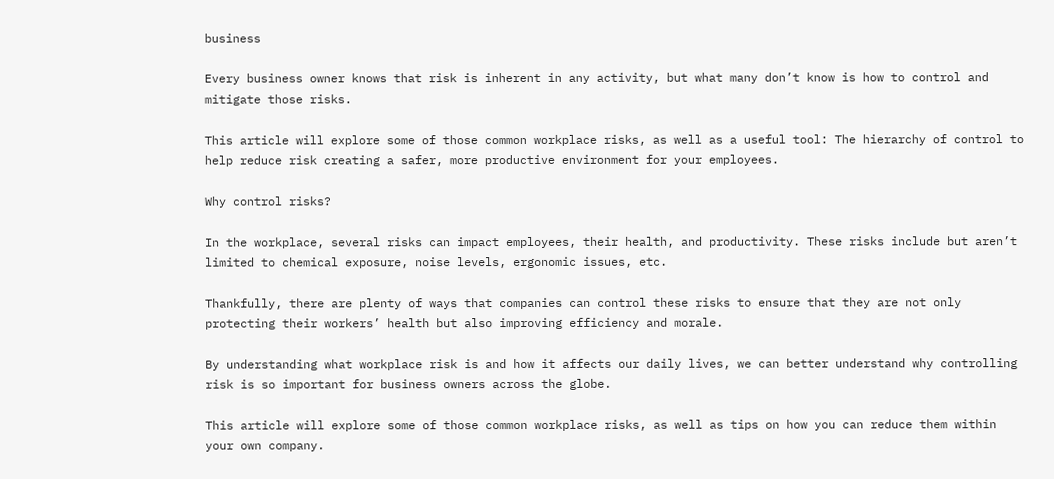business

Every business owner knows that risk is inherent in any activity, but what many don’t know is how to control and mitigate those risks.

This article will explore some of those common workplace risks, as well as a useful tool: The hierarchy of control to help reduce risk creating a safer, more productive environment for your employees.

Why control risks?

In the workplace, several risks can impact employees, their health, and productivity. These risks include but aren’t limited to chemical exposure, noise levels, ergonomic issues, etc.

Thankfully, there are plenty of ways that companies can control these risks to ensure that they are not only protecting their workers’ health but also improving efficiency and morale.

By understanding what workplace risk is and how it affects our daily lives, we can better understand why controlling risk is so important for business owners across the globe.

This article will explore some of those common workplace risks, as well as tips on how you can reduce them within your own company.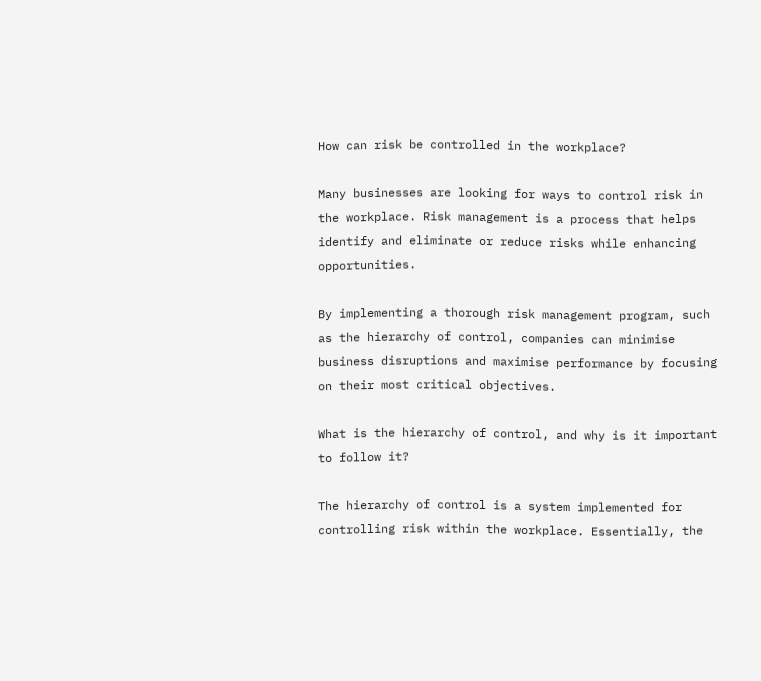How can risk be controlled in the workplace?

Many businesses are looking for ways to control risk in the workplace. Risk management is a process that helps identify and eliminate or reduce risks while enhancing opportunities.

By implementing a thorough risk management program, such as the hierarchy of control, companies can minimise business disruptions and maximise performance by focusing on their most critical objectives.

What is the hierarchy of control, and why is it important to follow it?

The hierarchy of control is a system implemented for controlling risk within the workplace. Essentially, the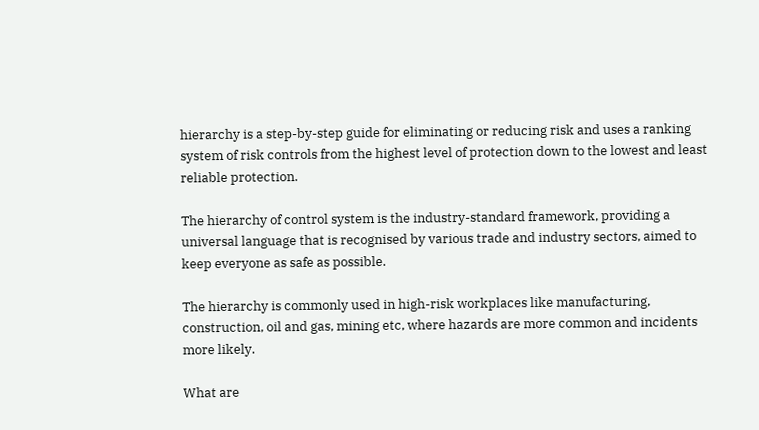hierarchy is a step-by-step guide for eliminating or reducing risk and uses a ranking system of risk controls from the highest level of protection down to the lowest and least reliable protection.

The hierarchy of control system is the industry-standard framework, providing a universal language that is recognised by various trade and industry sectors, aimed to keep everyone as safe as possible.

The hierarchy is commonly used in high-risk workplaces like manufacturing, construction, oil and gas, mining etc, where hazards are more common and incidents more likely.

What are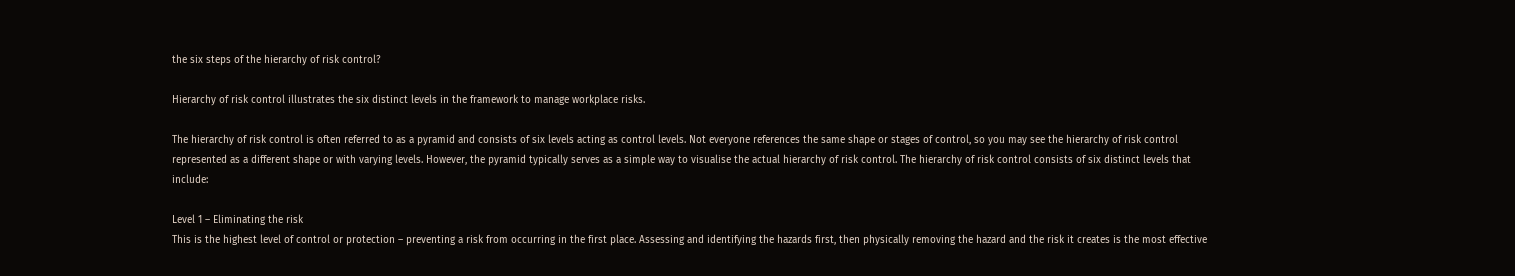the six steps of the hierarchy of risk control?

Hierarchy of risk control illustrates the six distinct levels in the framework to manage workplace risks.

The hierarchy of risk control is often referred to as a pyramid and consists of six levels acting as control levels. Not everyone references the same shape or stages of control, so you may see the hierarchy of risk control represented as a different shape or with varying levels. However, the pyramid typically serves as a simple way to visualise the actual hierarchy of risk control. The hierarchy of risk control consists of six distinct levels that include:

Level 1 – Eliminating the risk
This is the highest level of control or protection – preventing a risk from occurring in the first place. Assessing and identifying the hazards first, then physically removing the hazard and the risk it creates is the most effective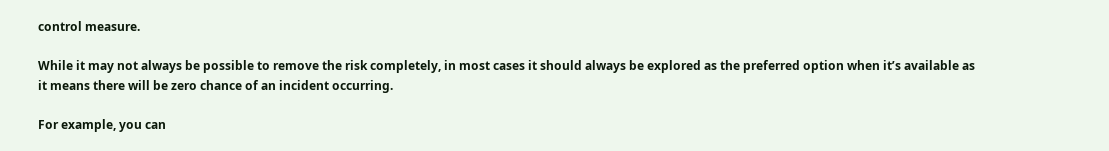control measure.

While it may not always be possible to remove the risk completely, in most cases it should always be explored as the preferred option when it’s available as it means there will be zero chance of an incident occurring.

For example, you can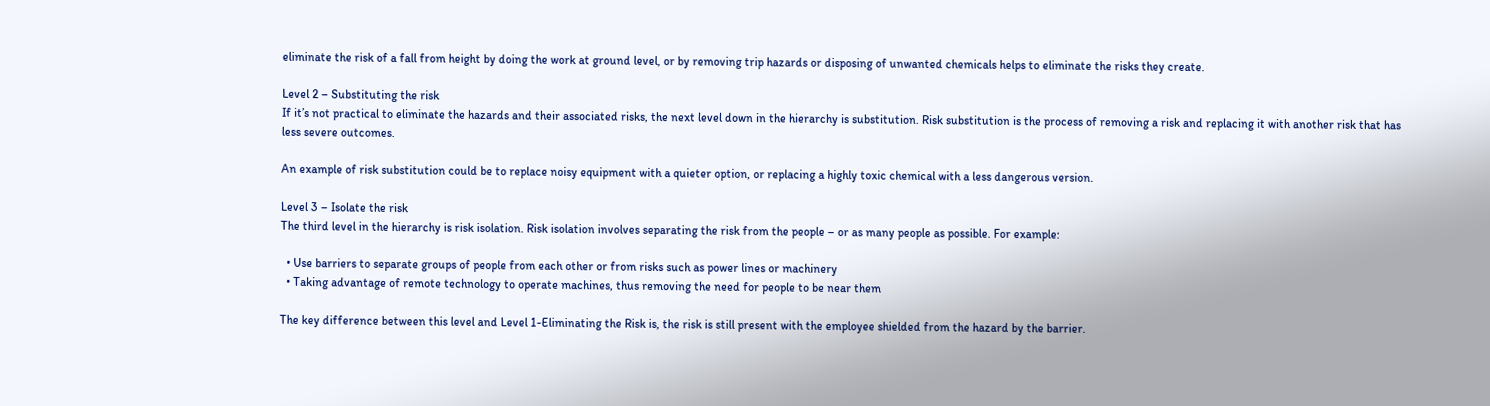eliminate the risk of a fall from height by doing the work at ground level, or by removing trip hazards or disposing of unwanted chemicals helps to eliminate the risks they create.

Level 2 – Substituting the risk
If it’s not practical to eliminate the hazards and their associated risks, the next level down in the hierarchy is substitution. Risk substitution is the process of removing a risk and replacing it with another risk that has less severe outcomes.

An example of risk substitution could be to replace noisy equipment with a quieter option, or replacing a highly toxic chemical with a less dangerous version.

Level 3 – Isolate the risk
The third level in the hierarchy is risk isolation. Risk isolation involves separating the risk from the people – or as many people as possible. For example:

  • Use barriers to separate groups of people from each other or from risks such as power lines or machinery
  • Taking advantage of remote technology to operate machines, thus removing the need for people to be near them

The key difference between this level and Level 1-Eliminating the Risk is, the risk is still present with the employee shielded from the hazard by the barrier.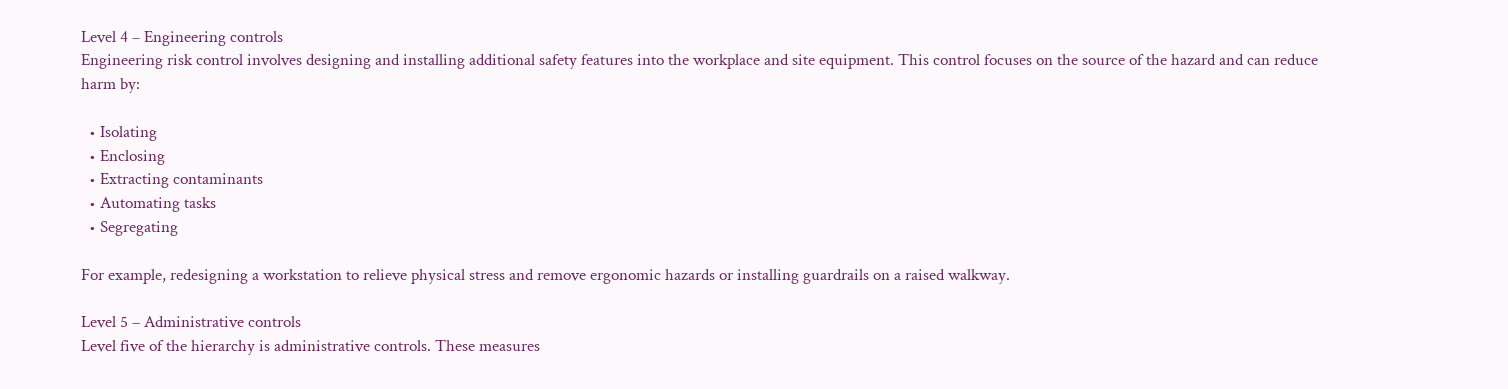Level 4 – Engineering controls
Engineering risk control involves designing and installing additional safety features into the workplace and site equipment. This control focuses on the source of the hazard and can reduce harm by:

  • Isolating
  • Enclosing
  • Extracting contaminants
  • Automating tasks
  • Segregating

For example, redesigning a workstation to relieve physical stress and remove ergonomic hazards or installing guardrails on a raised walkway.

Level 5 – Administrative controls
Level five of the hierarchy is administrative controls. These measures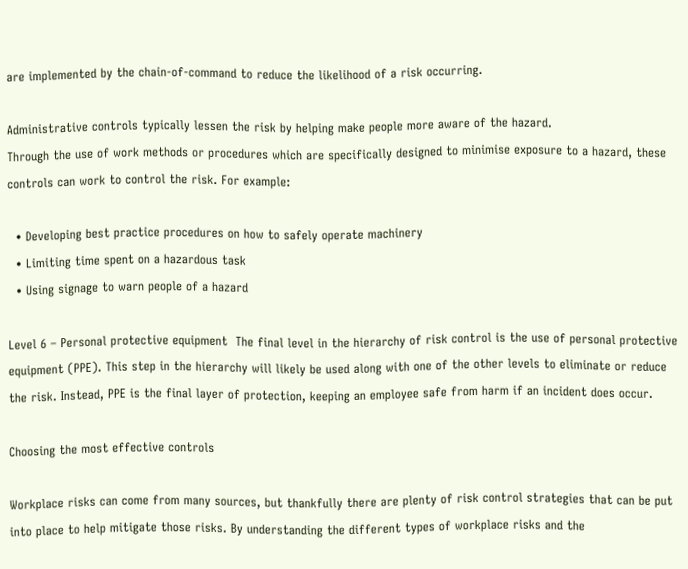are implemented by the chain-of-command to reduce the likelihood of a risk occurring.

Administrative controls typically lessen the risk by helping make people more aware of the hazard.
Through the use of work methods or procedures which are specifically designed to minimise exposure to a hazard, these controls can work to control the risk. For example:

  • Developing best practice procedures on how to safely operate machinery
  • Limiting time spent on a hazardous task
  • Using signage to warn people of a hazard

Level 6 – Personal protective equipment  The final level in the hierarchy of risk control is the use of personal protective equipment (PPE). This step in the hierarchy will likely be used along with one of the other levels to eliminate or reduce the risk. Instead, PPE is the final layer of protection, keeping an employee safe from harm if an incident does occur.

Choosing the most effective controls

Workplace risks can come from many sources, but thankfully there are plenty of risk control strategies that can be put into place to help mitigate those risks. By understanding the different types of workplace risks and the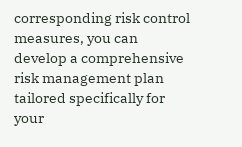corresponding risk control measures, you can develop a comprehensive risk management plan tailored specifically for your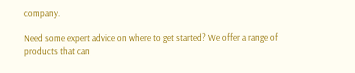company.

Need some expert advice on where to get started? We offer a range of products that can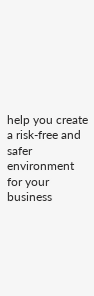help you create a risk-free and safer environment for your business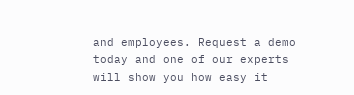and employees. Request a demo today and one of our experts will show you how easy it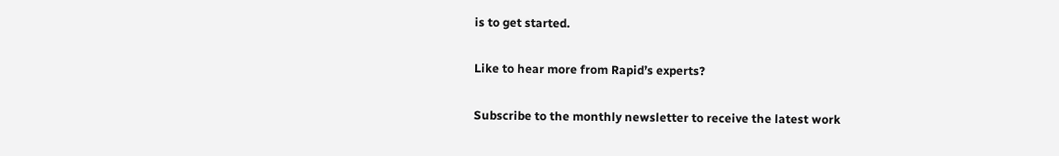is to get started.

Like to hear more from Rapid’s experts?

Subscribe to the monthly newsletter to receive the latest work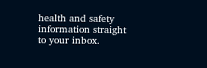health and safety information straight to your inbox.